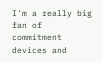I'm a really big fan of commitment devices and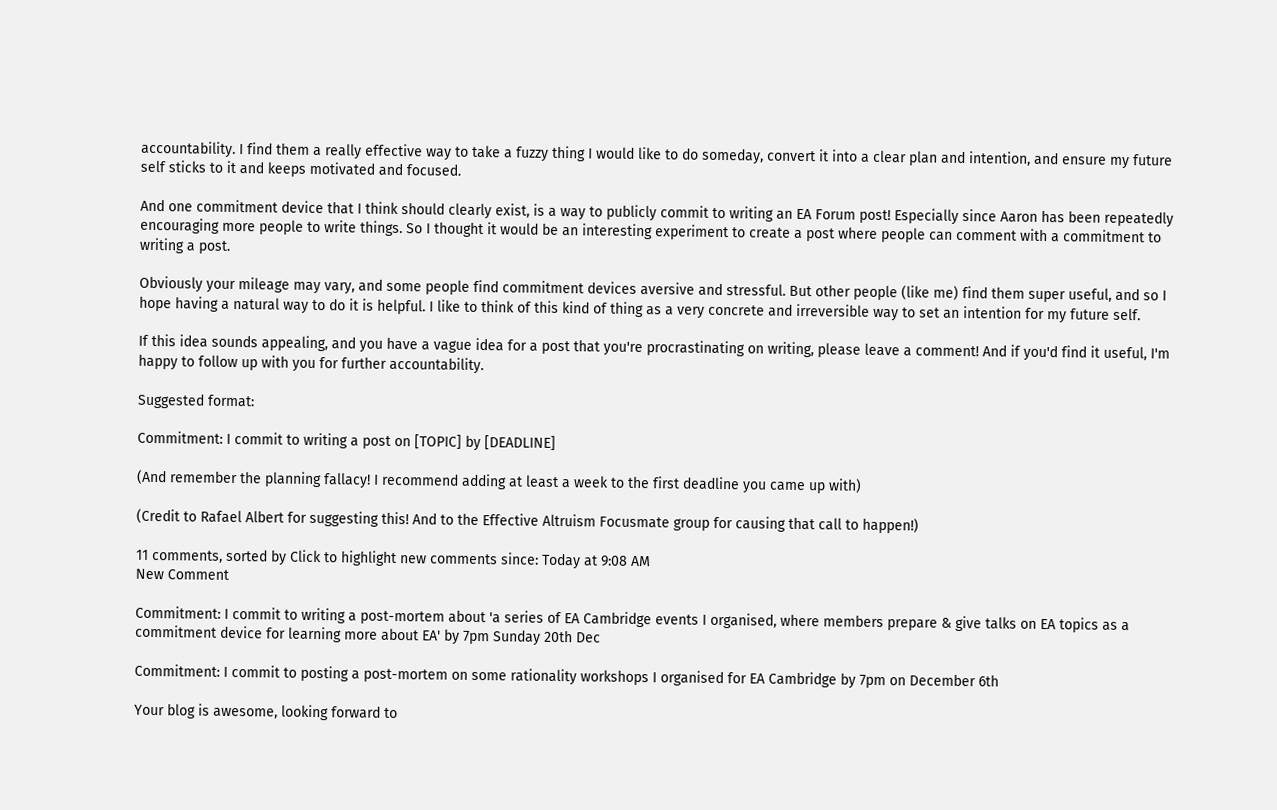accountability. I find them a really effective way to take a fuzzy thing I would like to do someday, convert it into a clear plan and intention, and ensure my future self sticks to it and keeps motivated and focused.

And one commitment device that I think should clearly exist, is a way to publicly commit to writing an EA Forum post! Especially since Aaron has been repeatedly encouraging more people to write things. So I thought it would be an interesting experiment to create a post where people can comment with a commitment to writing a post.

Obviously your mileage may vary, and some people find commitment devices aversive and stressful. But other people (like me) find them super useful, and so I hope having a natural way to do it is helpful. I like to think of this kind of thing as a very concrete and irreversible way to set an intention for my future self.

If this idea sounds appealing, and you have a vague idea for a post that you're procrastinating on writing, please leave a comment! And if you'd find it useful, I'm happy to follow up with you for further accountability.

Suggested format:

Commitment: I commit to writing a post on [TOPIC] by [DEADLINE]

(And remember the planning fallacy! I recommend adding at least a week to the first deadline you came up with)

(Credit to Rafael Albert for suggesting this! And to the Effective Altruism Focusmate group for causing that call to happen!)

11 comments, sorted by Click to highlight new comments since: Today at 9:08 AM
New Comment

Commitment: I commit to writing a post-mortem about 'a series of EA Cambridge events I organised, where members prepare & give talks on EA topics as a commitment device for learning more about EA' by 7pm Sunday 20th Dec

Commitment: I commit to posting a post-mortem on some rationality workshops I organised for EA Cambridge by 7pm on December 6th

Your blog is awesome, looking forward to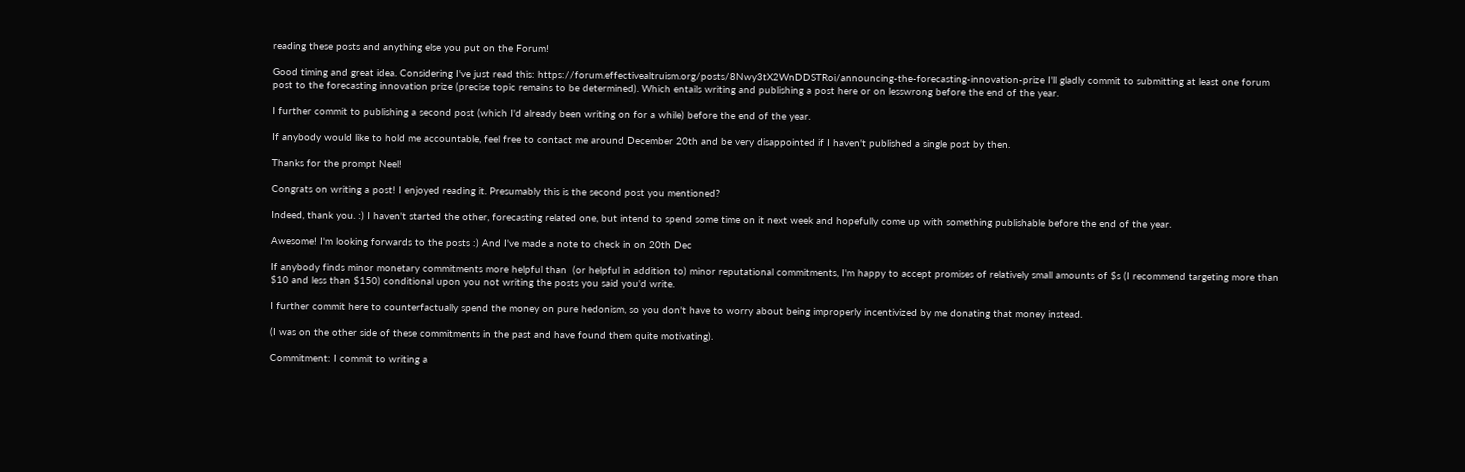reading these posts and anything else you put on the Forum!

Good timing and great idea. Considering I've just read this: https://forum.effectivealtruism.org/posts/8Nwy3tX2WnDDSTRoi/announcing-the-forecasting-innovation-prize I'll gladly commit to submitting at least one forum post to the forecasting innovation prize (precise topic remains to be determined). Which entails writing and publishing a post here or on lesswrong before the end of the year.

I further commit to publishing a second post (which I'd already been writing on for a while) before the end of the year.

If anybody would like to hold me accountable, feel free to contact me around December 20th and be very disappointed if I haven't published a single post by then.

Thanks for the prompt Neel!

Congrats on writing a post! I enjoyed reading it. Presumably this is the second post you mentioned?

Indeed, thank you. :) I haven't started the other, forecasting related one, but intend to spend some time on it next week and hopefully come up with something publishable before the end of the year.

Awesome! I'm looking forwards to the posts :) And I've made a note to check in on 20th Dec

If anybody finds minor monetary commitments more helpful than  (or helpful in addition to) minor reputational commitments, I'm happy to accept promises of relatively small amounts of $s (I recommend targeting more than $10 and less than $150) conditional upon you not writing the posts you said you'd write.

I further commit here to counterfactually spend the money on pure hedonism, so you don't have to worry about being improperly incentivized by me donating that money instead.

(I was on the other side of these commitments in the past and have found them quite motivating).

Commitment: I commit to writing a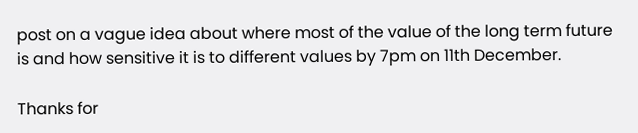post on a vague idea about where most of the value of the long term future is and how sensitive it is to different values by 7pm on 11th December.

Thanks for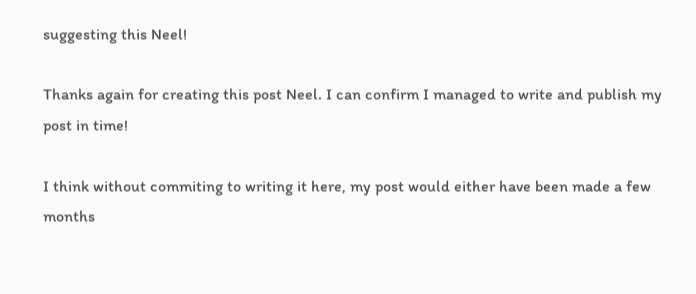suggesting this Neel!

Thanks again for creating this post Neel. I can confirm I managed to write and publish my post in time!

I think without commiting to writing it here, my post would either have been made a few months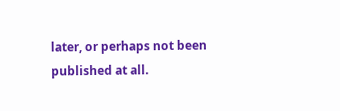later, or perhaps not been published at all.